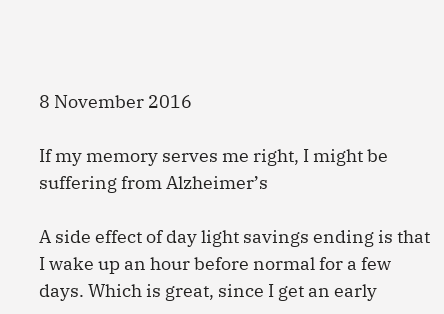8 November 2016

If my memory serves me right, I might be suffering from Alzheimer’s

A side effect of day light savings ending is that I wake up an hour before normal for a few days. Which is great, since I get an early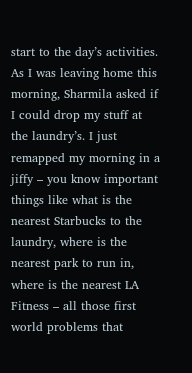start to the day’s activities. As I was leaving home this morning, Sharmila asked if I could drop my stuff at the laundry’s. I just remapped my morning in a jiffy – you know important things like what is the nearest Starbucks to the laundry, where is the nearest park to run in, where is the nearest LA Fitness – all those first world problems that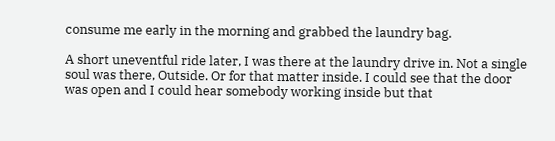consume me early in the morning and grabbed the laundry bag.

A short uneventful ride later, I was there at the laundry drive in. Not a single soul was there, Outside. Or for that matter inside. I could see that the door was open and I could hear somebody working inside but that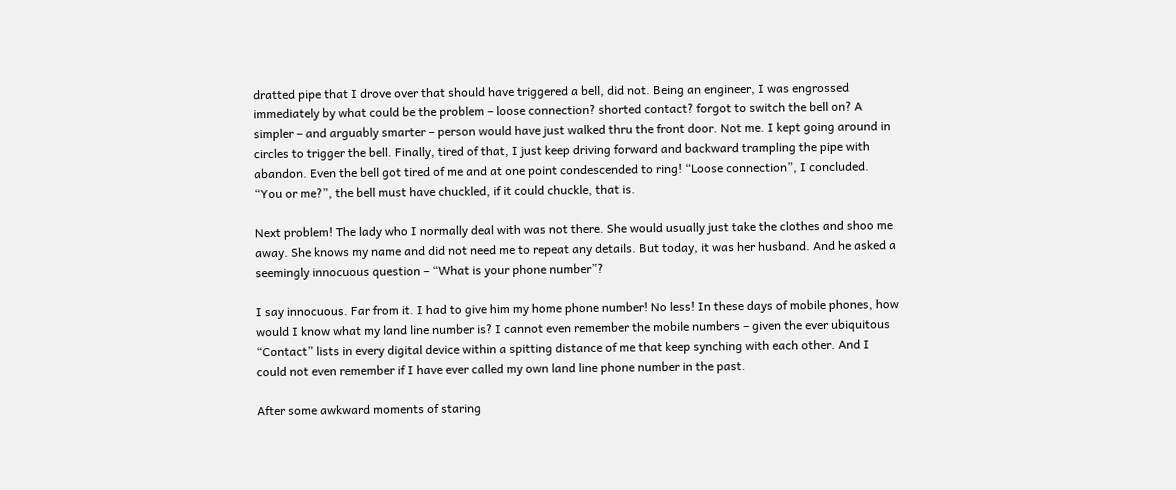dratted pipe that I drove over that should have triggered a bell, did not. Being an engineer, I was engrossed immediately by what could be the problem – loose connection? shorted contact? forgot to switch the bell on? A simpler – and arguably smarter – person would have just walked thru the front door. Not me. I kept going around in circles to trigger the bell. Finally, tired of that, I just keep driving forward and backward trampling the pipe with abandon. Even the bell got tired of me and at one point condescended to ring! “Loose connection”, I concluded. “You or me?”, the bell must have chuckled, if it could chuckle, that is.

Next problem! The lady who I normally deal with was not there. She would usually just take the clothes and shoo me away. She knows my name and did not need me to repeat any details. But today, it was her husband. And he asked a seemingly innocuous question – “What is your phone number”?

I say innocuous. Far from it. I had to give him my home phone number! No less! In these days of mobile phones, how would I know what my land line number is? I cannot even remember the mobile numbers – given the ever ubiquitous “Contact” lists in every digital device within a spitting distance of me that keep synching with each other. And I could not even remember if I have ever called my own land line phone number in the past.

After some awkward moments of staring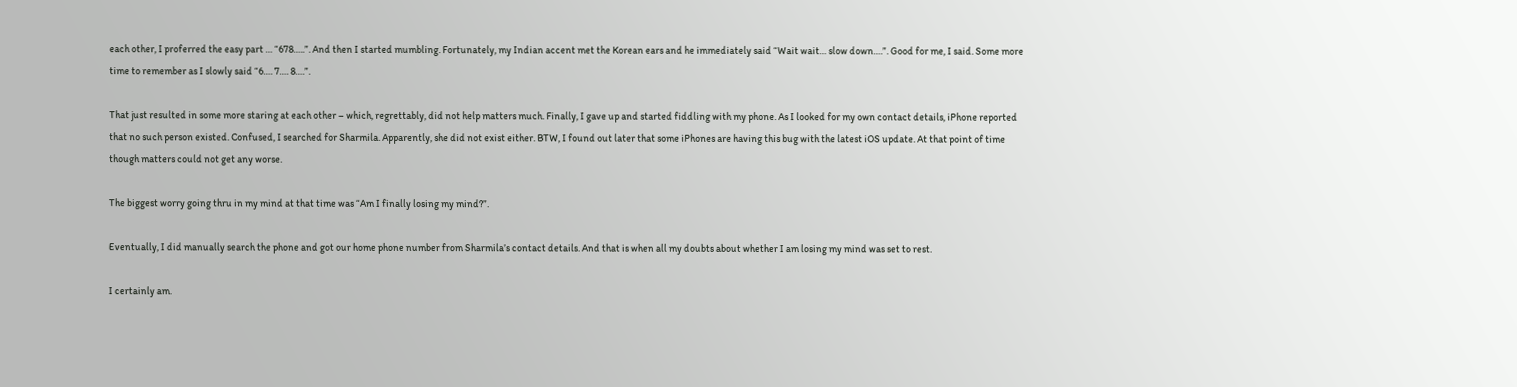each other, I proferred the easy part … “678…..”. And then I started mumbling. Fortunately, my Indian accent met the Korean ears and he immediately said “Wait wait… slow down….”. Good for me, I said. Some more time to remember as I slowly said “6…. 7…. 8….”.

That just resulted in some more staring at each other – which, regrettably, did not help matters much. Finally, I gave up and started fiddling with my phone. As I looked for my own contact details, iPhone reported that no such person existed. Confused, I searched for Sharmila. Apparently, she did not exist either. BTW, I found out later that some iPhones are having this bug with the latest iOS update. At that point of time though matters could not get any worse.

The biggest worry going thru in my mind at that time was “Am I finally losing my mind?”.

Eventually, I did manually search the phone and got our home phone number from Sharmila’s contact details. And that is when all my doubts about whether I am losing my mind was set to rest.

I certainly am.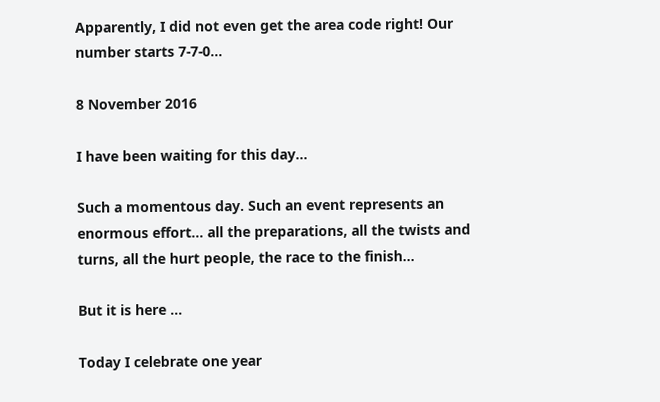Apparently, I did not even get the area code right! Our number starts 7-7-0…

8 November 2016

I have been waiting for this day…

Such a momentous day. Such an event represents an enormous effort… all the preparations, all the twists and turns, all the hurt people, the race to the finish…

But it is here …

Today I celebrate one year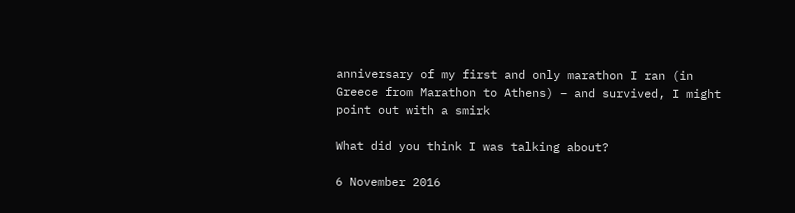anniversary of my first and only marathon I ran (in Greece from Marathon to Athens) – and survived, I might point out with a smirk

What did you think I was talking about?

6 November 2016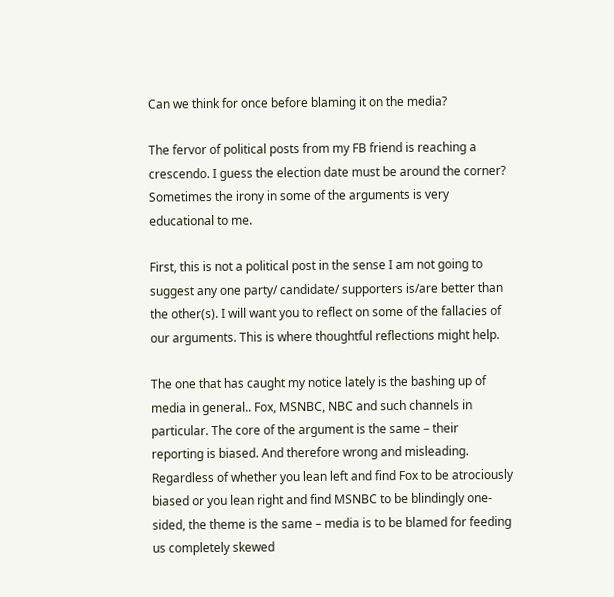Can we think for once before blaming it on the media?

The fervor of political posts from my FB friend is reaching a crescendo. I guess the election date must be around the corner?  Sometimes the irony in some of the arguments is very educational to me.

First, this is not a political post in the sense I am not going to suggest any one party/ candidate/ supporters is/are better than the other(s). I will want you to reflect on some of the fallacies of our arguments. This is where thoughtful reflections might help.

The one that has caught my notice lately is the bashing up of media in general.. Fox, MSNBC, NBC and such channels in particular. The core of the argument is the same – their reporting is biased. And therefore wrong and misleading. Regardless of whether you lean left and find Fox to be atrociously biased or you lean right and find MSNBC to be blindingly one-sided, the theme is the same – media is to be blamed for feeding us completely skewed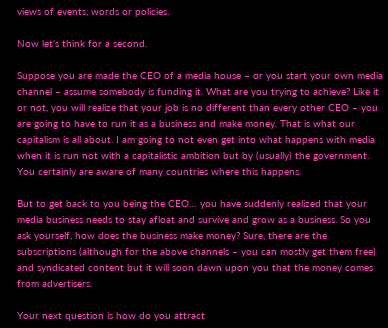views of events, words or policies.

Now let’s think for a second.

Suppose you are made the CEO of a media house – or you start your own media channel – assume somebody is funding it. What are you trying to achieve? Like it or not, you will realize that your job is no different than every other CEO – you are going to have to run it as a business and make money. That is what our capitalism is all about. I am going to not even get into what happens with media when it is run not with a capitalistic ambition but by (usually) the government. You certainly are aware of many countries where this happens.

But to get back to you being the CEO… you have suddenly realized that your media business needs to stay afloat and survive and grow as a business. So you ask yourself, how does the business make money? Sure, there are the subscriptions (although for the above channels – you can mostly get them free) and syndicated content but it will soon dawn upon you that the money comes from advertisers.

Your next question is how do you attract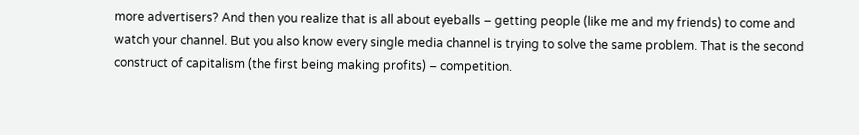more advertisers? And then you realize that is all about eyeballs – getting people (like me and my friends) to come and watch your channel. But you also know every single media channel is trying to solve the same problem. That is the second construct of capitalism (the first being making profits) – competition.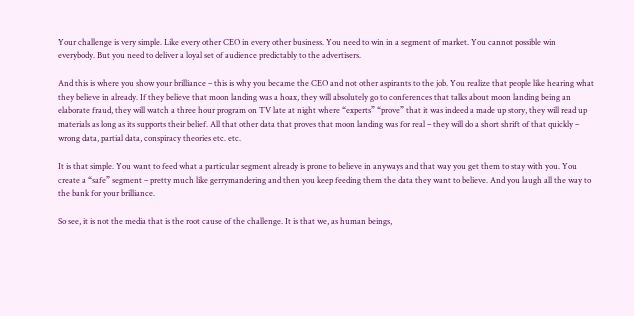Your challenge is very simple. Like every other CEO in every other business. You need to win in a segment of market. You cannot possible win everybody. But you need to deliver a loyal set of audience predictably to the advertisers.

And this is where you show your brilliance – this is why you became the CEO and not other aspirants to the job. You realize that people like hearing what they believe in already. If they believe that moon landing was a hoax, they will absolutely go to conferences that talks about moon landing being an elaborate fraud, they will watch a three hour program on TV late at night where “experts” “prove” that it was indeed a made up story, they will read up materials as long as its supports their belief. All that other data that proves that moon landing was for real – they will do a short shrift of that quickly – wrong data, partial data, conspiracy theories etc. etc.

It is that simple. You want to feed what a particular segment already is prone to believe in anyways and that way you get them to stay with you. You create a “safe” segment – pretty much like gerrymandering and then you keep feeding them the data they want to believe. And you laugh all the way to the bank for your brilliance.

So see, it is not the media that is the root cause of the challenge. It is that we, as human beings,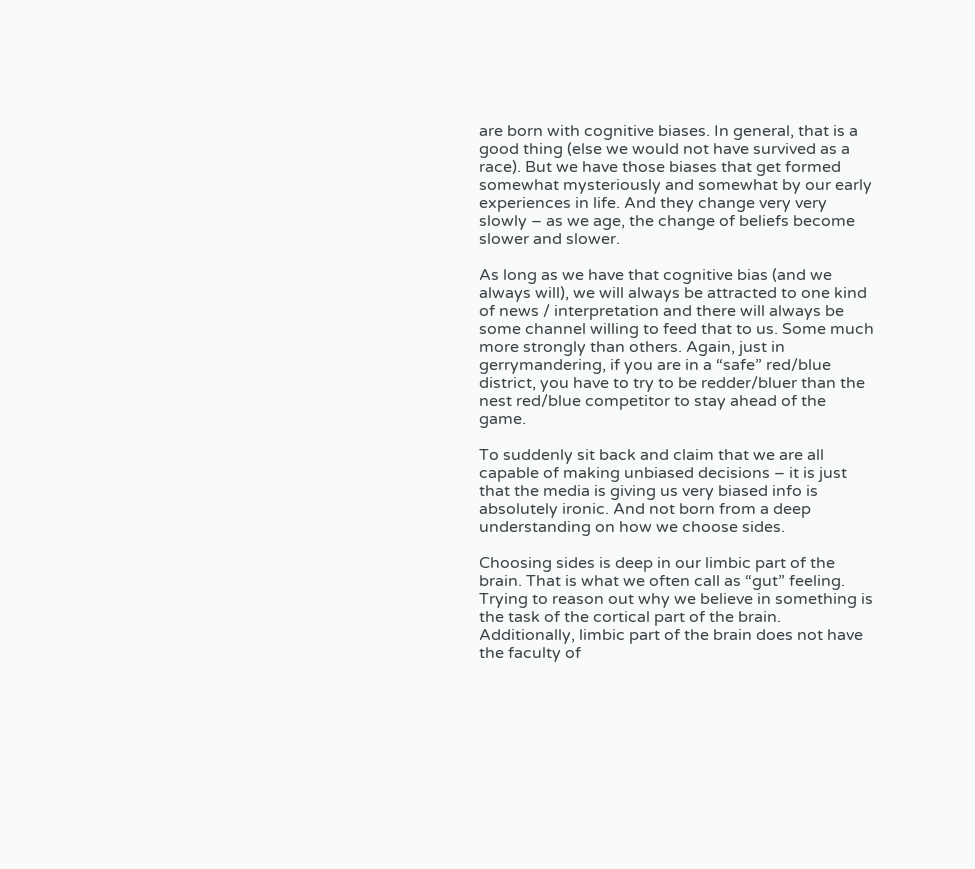are born with cognitive biases. In general, that is a good thing (else we would not have survived as a race). But we have those biases that get formed somewhat mysteriously and somewhat by our early experiences in life. And they change very very slowly – as we age, the change of beliefs become slower and slower.

As long as we have that cognitive bias (and we always will), we will always be attracted to one kind of news / interpretation and there will always be some channel willing to feed that to us. Some much more strongly than others. Again, just in gerrymandering, if you are in a “safe” red/blue district, you have to try to be redder/bluer than the nest red/blue competitor to stay ahead of the game.

To suddenly sit back and claim that we are all capable of making unbiased decisions – it is just that the media is giving us very biased info is absolutely ironic. And not born from a deep understanding on how we choose sides.

Choosing sides is deep in our limbic part of the brain. That is what we often call as “gut” feeling. Trying to reason out why we believe in something is the task of the cortical part of the brain. Additionally, limbic part of the brain does not have the faculty of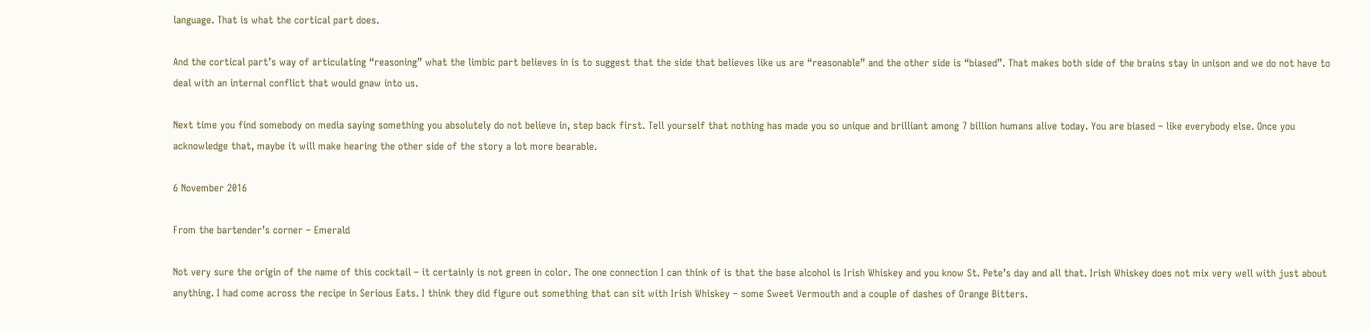language. That is what the cortical part does.

And the cortical part’s way of articulating “reasoning” what the limbic part believes in is to suggest that the side that believes like us are “reasonable” and the other side is “biased”. That makes both side of the brains stay in unison and we do not have to deal with an internal conflict that would gnaw into us.

Next time you find somebody on media saying something you absolutely do not believe in, step back first. Tell yourself that nothing has made you so unique and brilliant among 7 billion humans alive today. You are biased – like everybody else. Once you acknowledge that, maybe it will make hearing the other side of the story a lot more bearable.

6 November 2016

From the bartender’s corner – Emerald

Not very sure the origin of the name of this cocktail – it certainly is not green in color. The one connection I can think of is that the base alcohol is Irish Whiskey and you know St. Pete’s day and all that. Irish Whiskey does not mix very well with just about anything. I had come across the recipe in Serious Eats. I think they did figure out something that can sit with Irish Whiskey – some Sweet Vermouth and a couple of dashes of Orange Bitters.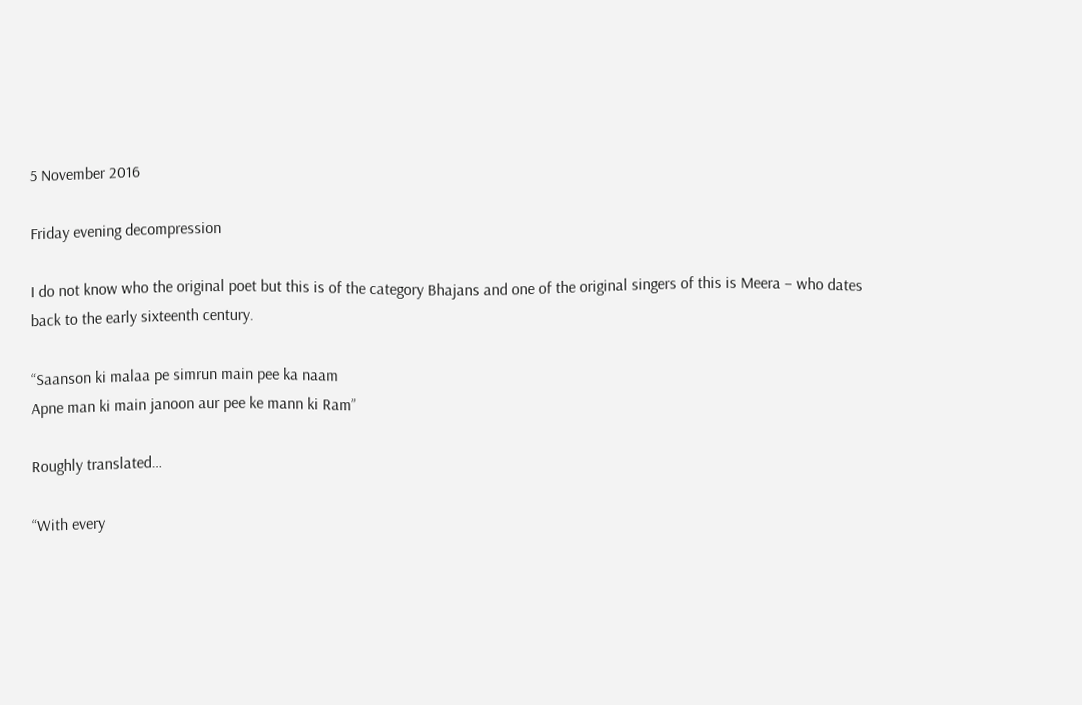5 November 2016

Friday evening decompression

I do not know who the original poet but this is of the category Bhajans and one of the original singers of this is Meera – who dates back to the early sixteenth century.

“Saanson ki malaa pe simrun main pee ka naam
Apne man ki main janoon aur pee ke mann ki Ram”

Roughly translated…

“With every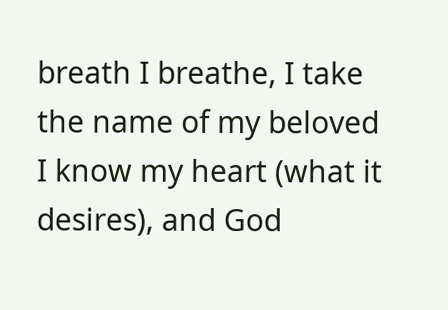breath I breathe, I take the name of my beloved
I know my heart (what it desires), and God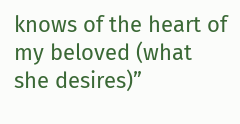knows of the heart of my beloved (what she desires)”